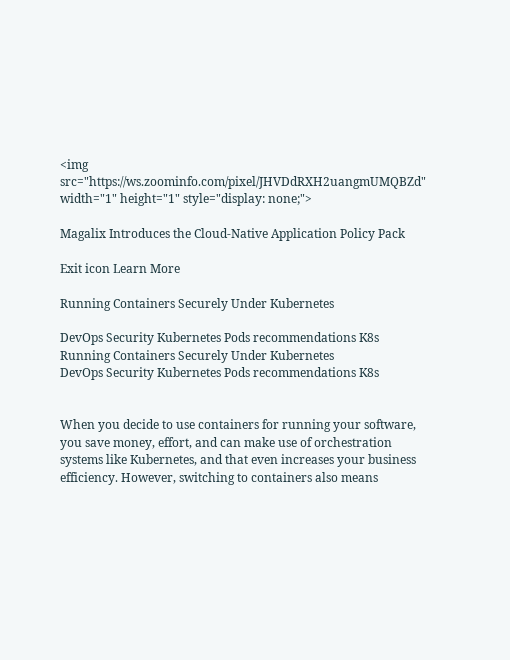<img src="https://ws.zoominfo.com/pixel/JHVDdRXH2uangmUMQBZd" width="1" height="1" style="display: none;">

Magalix Introduces the Cloud-Native Application Policy Pack

Exit icon Learn More

Running Containers Securely Under Kubernetes

DevOps Security Kubernetes Pods recommendations K8s
Running Containers Securely Under Kubernetes
DevOps Security Kubernetes Pods recommendations K8s


When you decide to use containers for running your software, you save money, effort, and can make use of orchestration systems like Kubernetes, and that even increases your business efficiency. However, switching to containers also means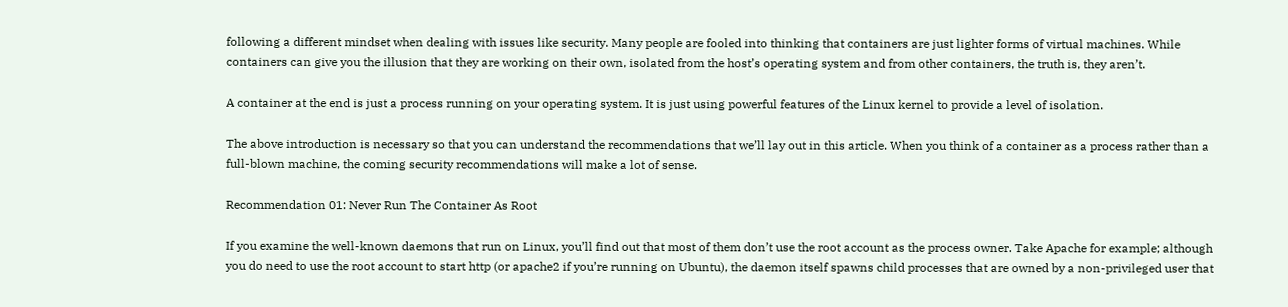following a different mindset when dealing with issues like security. Many people are fooled into thinking that containers are just lighter forms of virtual machines. While containers can give you the illusion that they are working on their own, isolated from the host’s operating system and from other containers, the truth is, they aren’t.

A container at the end is just a process running on your operating system. It is just using powerful features of the Linux kernel to provide a level of isolation.

The above introduction is necessary so that you can understand the recommendations that we’ll lay out in this article. When you think of a container as a process rather than a full-blown machine, the coming security recommendations will make a lot of sense.

Recommendation 01: Never Run The Container As Root

If you examine the well-known daemons that run on Linux, you’ll find out that most of them don’t use the root account as the process owner. Take Apache for example; although you do need to use the root account to start http (or apache2 if you’re running on Ubuntu), the daemon itself spawns child processes that are owned by a non-privileged user that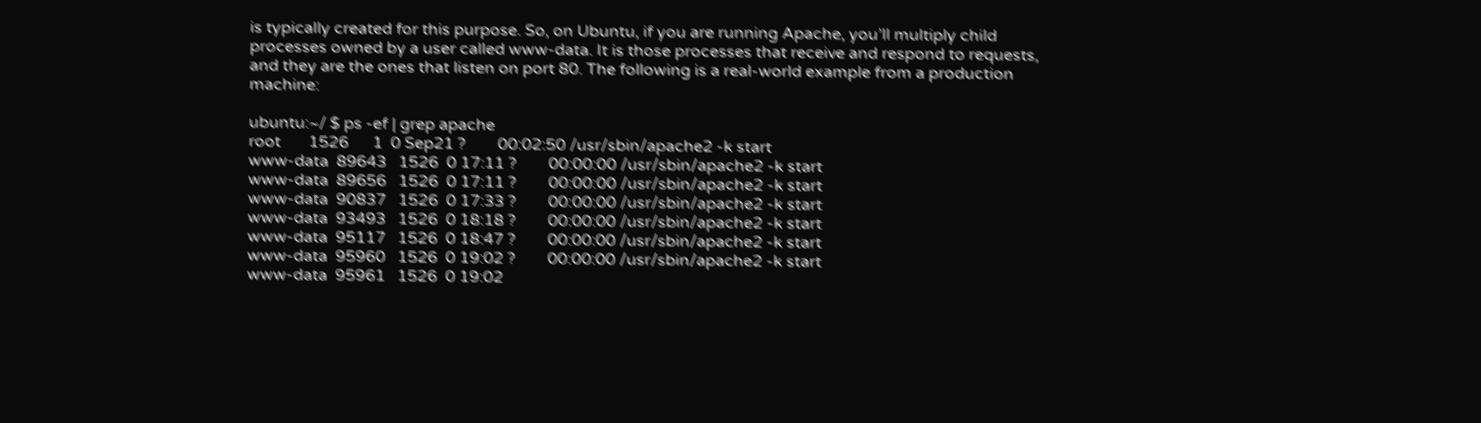is typically created for this purpose. So, on Ubuntu, if you are running Apache, you’ll multiply child processes owned by a user called www-data. It is those processes that receive and respond to requests, and they are the ones that listen on port 80. The following is a real-world example from a production machine:

ubuntu:~/ $ ps -ef | grep apache
root       1526      1  0 Sep21 ?        00:02:50 /usr/sbin/apache2 -k start
www-data  89643   1526  0 17:11 ?        00:00:00 /usr/sbin/apache2 -k start
www-data  89656   1526  0 17:11 ?        00:00:00 /usr/sbin/apache2 -k start
www-data  90837   1526  0 17:33 ?        00:00:00 /usr/sbin/apache2 -k start
www-data  93493   1526  0 18:18 ?        00:00:00 /usr/sbin/apache2 -k start
www-data  95117   1526  0 18:47 ?        00:00:00 /usr/sbin/apache2 -k start
www-data  95960   1526  0 19:02 ?        00:00:00 /usr/sbin/apache2 -k start
www-data  95961   1526  0 19:02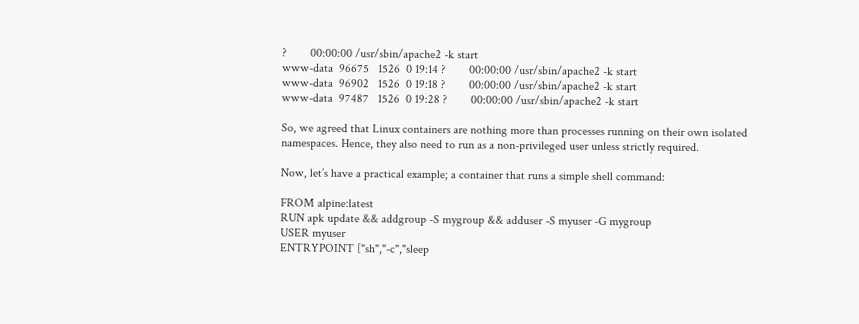?        00:00:00 /usr/sbin/apache2 -k start
www-data  96675   1526  0 19:14 ?        00:00:00 /usr/sbin/apache2 -k start
www-data  96902   1526  0 19:18 ?        00:00:00 /usr/sbin/apache2 -k start
www-data  97487   1526  0 19:28 ?        00:00:00 /usr/sbin/apache2 -k start

So, we agreed that Linux containers are nothing more than processes running on their own isolated namespaces. Hence, they also need to run as a non-privileged user unless strictly required.

Now, let’s have a practical example; a container that runs a simple shell command:

FROM alpine:latest
RUN apk update && addgroup -S mygroup && adduser -S myuser -G mygroup
USER myuser
ENTRYPOINT ["sh","-c","sleep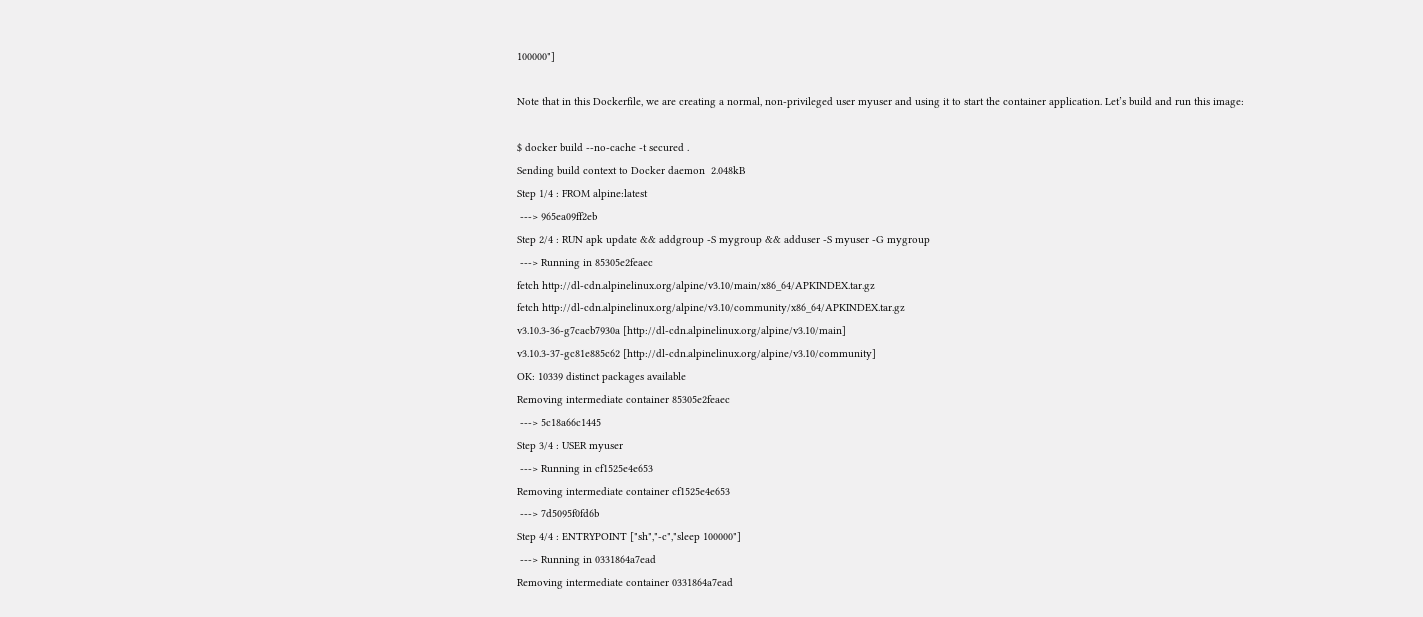100000"]

Note that in this Dockerfile, we are creating a normal, non-privileged user myuser and using it to start the container application. Let’s build and run this image:

$ docker build --no-cache -t secured .
Sending build context to Docker daemon  2.048kB
Step 1/4 : FROM alpine:latest
 ---> 965ea09ff2eb
Step 2/4 : RUN apk update && addgroup -S mygroup && adduser -S myuser -G mygroup
 ---> Running in 85305e2feaec
fetch http://dl-cdn.alpinelinux.org/alpine/v3.10/main/x86_64/APKINDEX.tar.gz
fetch http://dl-cdn.alpinelinux.org/alpine/v3.10/community/x86_64/APKINDEX.tar.gz
v3.10.3-36-g7cacb7930a [http://dl-cdn.alpinelinux.org/alpine/v3.10/main]
v3.10.3-37-gc81e885c62 [http://dl-cdn.alpinelinux.org/alpine/v3.10/community]
OK: 10339 distinct packages available
Removing intermediate container 85305e2feaec
 ---> 5c18a66c1445
Step 3/4 : USER myuser
 ---> Running in cf1525e4e653
Removing intermediate container cf1525e4e653
 ---> 7d5095f0fd6b
Step 4/4 : ENTRYPOINT ["sh","-c","sleep 100000"]
 ---> Running in 0331864a7ead
Removing intermediate container 0331864a7ead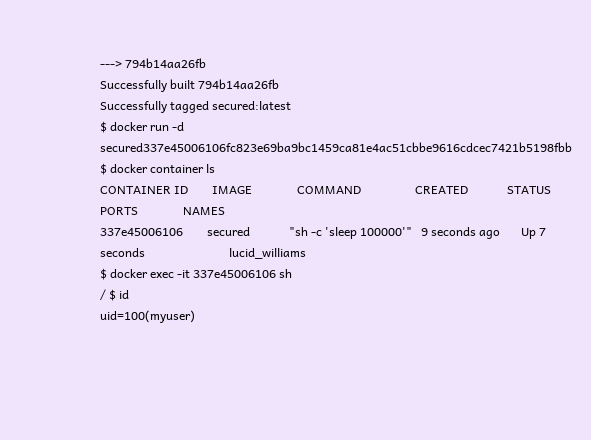---> 794b14aa26fb
Successfully built 794b14aa26fb
Successfully tagged secured:latest
$ docker run -d secured337e45006106fc823e69ba9bc1459ca81e4ac51cbbe9616cdcec7421b5198fbb
$ docker container ls
CONTAINER ID        IMAGE               COMMAND                  CREATED             STATUS              PORTS               NAMES
337e45006106        secured             "sh -c 'sleep 100000'"   9 seconds ago       Up 7 seconds                            lucid_williams
$ docker exec -it 337e45006106 sh
/ $ id
uid=100(myuser)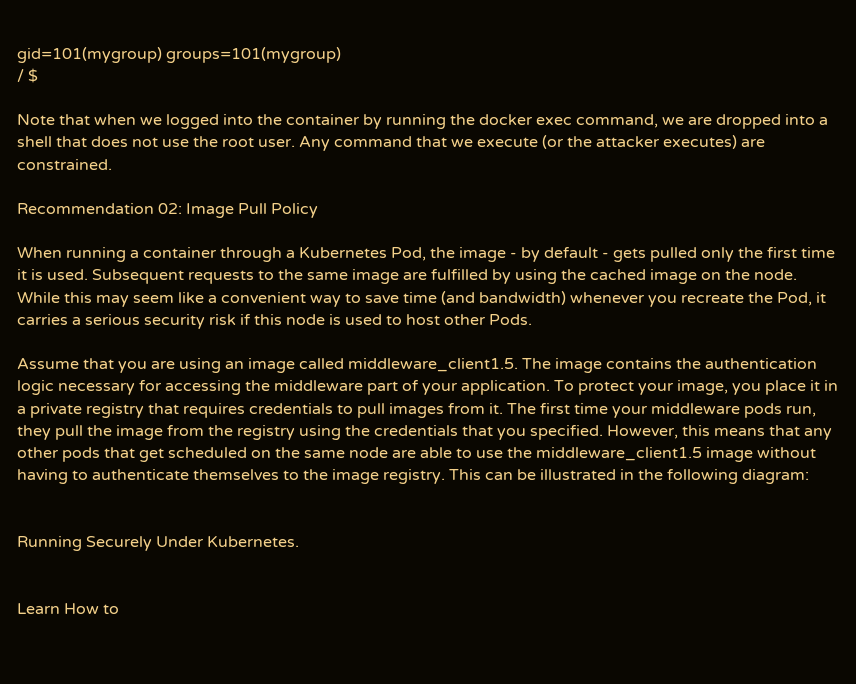gid=101(mygroup) groups=101(mygroup)
/ $

Note that when we logged into the container by running the docker exec command, we are dropped into a shell that does not use the root user. Any command that we execute (or the attacker executes) are constrained.

Recommendation 02: Image Pull Policy

When running a container through a Kubernetes Pod, the image - by default - gets pulled only the first time it is used. Subsequent requests to the same image are fulfilled by using the cached image on the node. While this may seem like a convenient way to save time (and bandwidth) whenever you recreate the Pod, it carries a serious security risk if this node is used to host other Pods.

Assume that you are using an image called middleware_client1.5. The image contains the authentication logic necessary for accessing the middleware part of your application. To protect your image, you place it in a private registry that requires credentials to pull images from it. The first time your middleware pods run, they pull the image from the registry using the credentials that you specified. However, this means that any other pods that get scheduled on the same node are able to use the middleware_client1.5 image without having to authenticate themselves to the image registry. This can be illustrated in the following diagram:


Running Securely Under Kubernetes.


Learn How to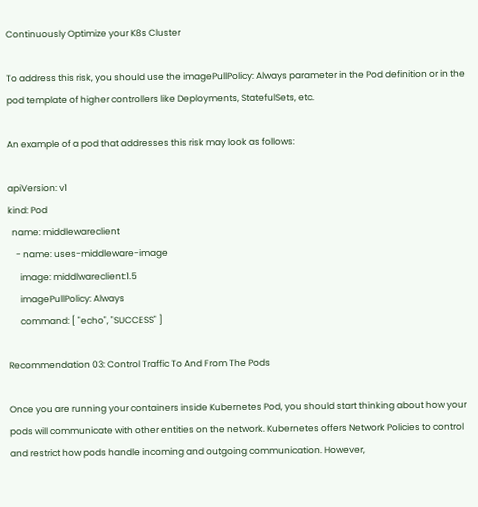Continuously Optimize your K8s Cluster

To address this risk, you should use the imagePullPolicy: Always parameter in the Pod definition or in the pod template of higher controllers like Deployments, StatefulSets, etc.

An example of a pod that addresses this risk may look as follows:

apiVersion: v1
kind: Pod
  name: middlewareclient
    - name: uses-middleware-image
      image: middlwareclient:1.5
      imagePullPolicy: Always
      command: [ "echo", "SUCCESS" ]

Recommendation 03: Control Traffic To And From The Pods

Once you are running your containers inside Kubernetes Pod, you should start thinking about how your pods will communicate with other entities on the network. Kubernetes offers Network Policies to control and restrict how pods handle incoming and outgoing communication. However,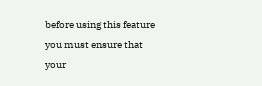before using this feature you must ensure that your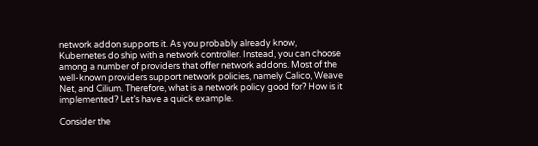network addon supports it. As you probably already know, Kubernetes do ship with a network controller. Instead, you can choose among a number of providers that offer network addons. Most of the well-known providers support network policies, namely Calico, Weave Net, and Cilium. Therefore, what is a network policy good for? How is it implemented? Let’s have a quick example.

Consider the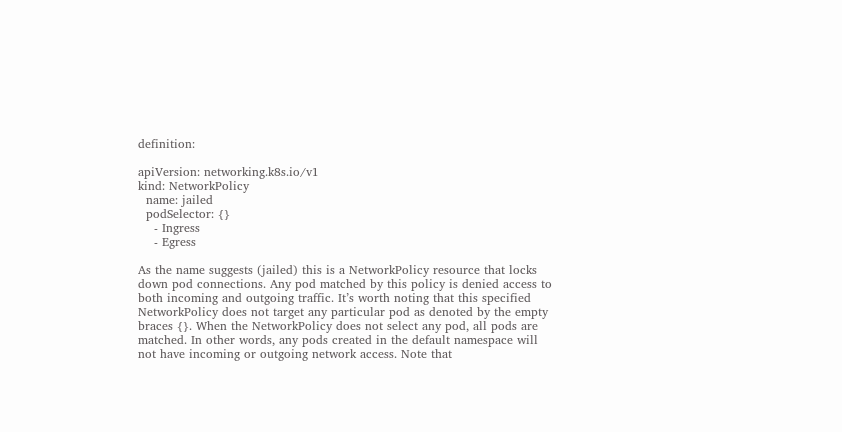definition:

apiVersion: networking.k8s.io/v1
kind: NetworkPolicy
  name: jailed
  podSelector: {}
    - Ingress
    - Egress

As the name suggests (jailed) this is a NetworkPolicy resource that locks down pod connections. Any pod matched by this policy is denied access to both incoming and outgoing traffic. It’s worth noting that this specified NetworkPolicy does not target any particular pod as denoted by the empty braces {}. When the NetworkPolicy does not select any pod, all pods are matched. In other words, any pods created in the default namespace will not have incoming or outgoing network access. Note that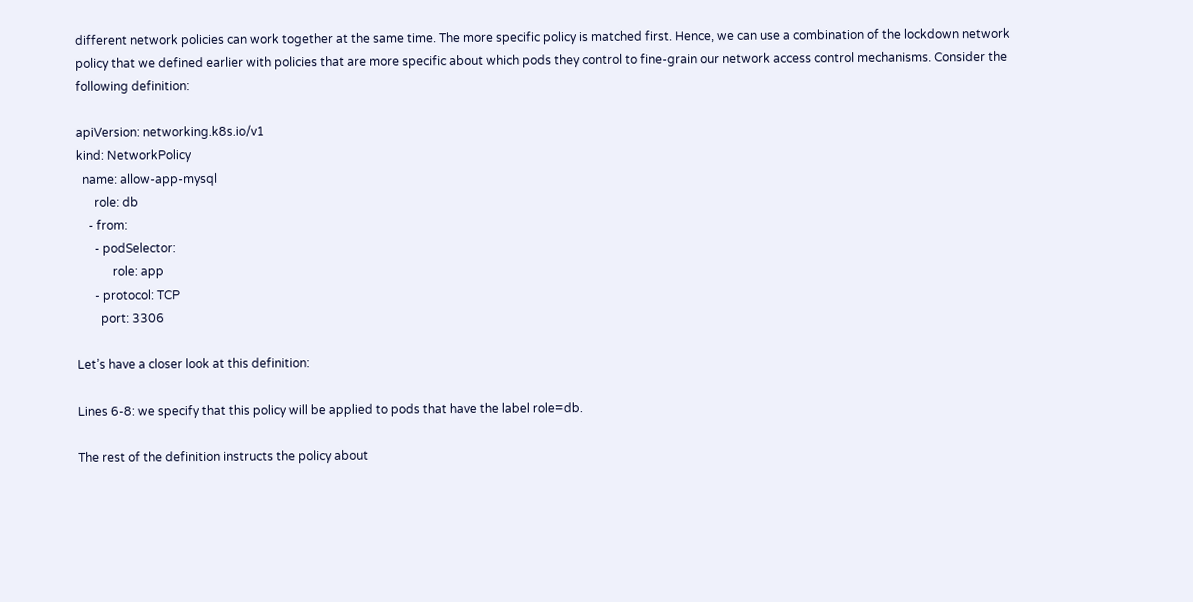different network policies can work together at the same time. The more specific policy is matched first. Hence, we can use a combination of the lockdown network policy that we defined earlier with policies that are more specific about which pods they control to fine-grain our network access control mechanisms. Consider the following definition:

apiVersion: networking.k8s.io/v1
kind: NetworkPolicy
  name: allow-app-mysql
      role: db
    - from:
      - podSelector:
            role: app
      - protocol: TCP
        port: 3306

Let’s have a closer look at this definition:

Lines 6-8: we specify that this policy will be applied to pods that have the label role=db.

The rest of the definition instructs the policy about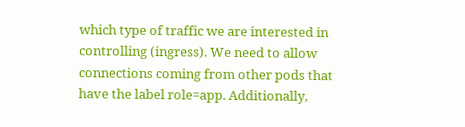which type of traffic we are interested in controlling (ingress). We need to allow connections coming from other pods that have the label role=app. Additionally,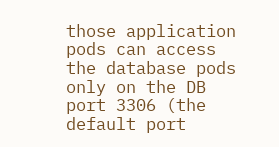those application pods can access the database pods only on the DB port 3306 (the default port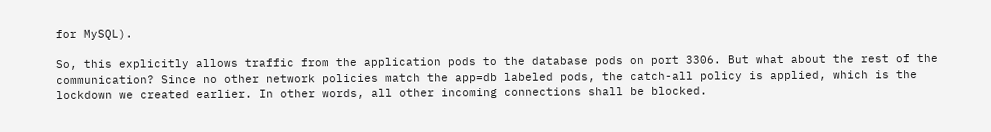for MySQL).

So, this explicitly allows traffic from the application pods to the database pods on port 3306. But what about the rest of the communication? Since no other network policies match the app=db labeled pods, the catch-all policy is applied, which is the lockdown we created earlier. In other words, all other incoming connections shall be blocked.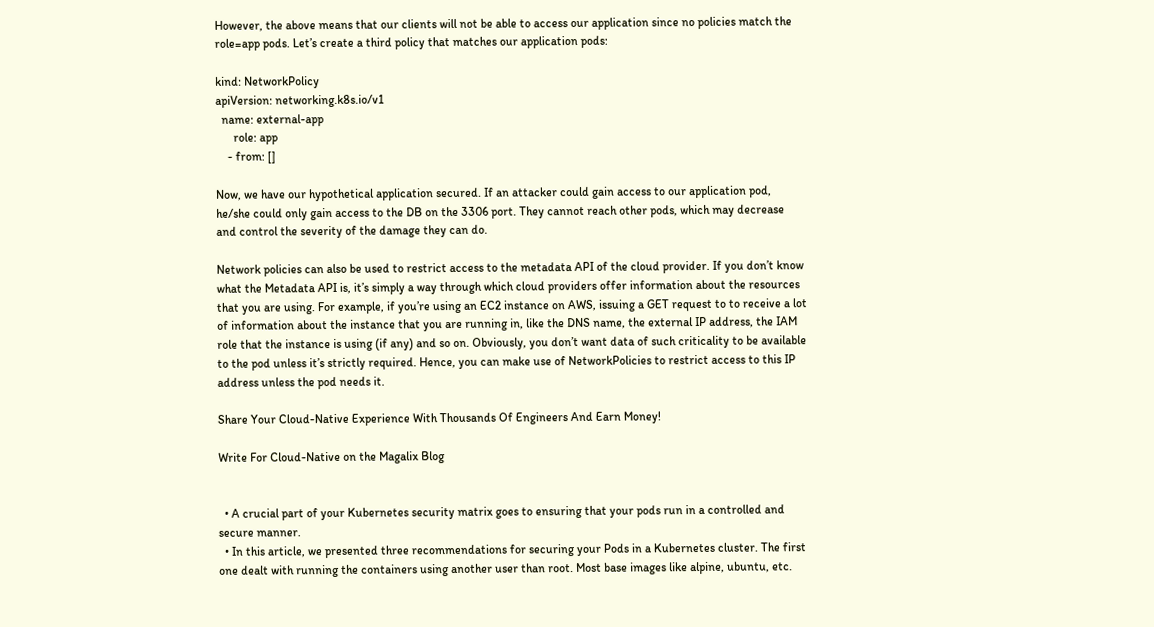However, the above means that our clients will not be able to access our application since no policies match the role=app pods. Let’s create a third policy that matches our application pods:

kind: NetworkPolicy
apiVersion: networking.k8s.io/v1
  name: external-app
      role: app
    - from: []

Now, we have our hypothetical application secured. If an attacker could gain access to our application pod, he/she could only gain access to the DB on the 3306 port. They cannot reach other pods, which may decrease and control the severity of the damage they can do.

Network policies can also be used to restrict access to the metadata API of the cloud provider. If you don’t know what the Metadata API is, it’s simply a way through which cloud providers offer information about the resources that you are using. For example, if you’re using an EC2 instance on AWS, issuing a GET request to to receive a lot of information about the instance that you are running in, like the DNS name, the external IP address, the IAM role that the instance is using (if any) and so on. Obviously, you don’t want data of such criticality to be available to the pod unless it’s strictly required. Hence, you can make use of NetworkPolicies to restrict access to this IP address unless the pod needs it.

Share Your Cloud-Native Experience With Thousands Of Engineers And Earn Money!

Write For Cloud-Native on the Magalix Blog


  • A crucial part of your Kubernetes security matrix goes to ensuring that your pods run in a controlled and secure manner.
  • In this article, we presented three recommendations for securing your Pods in a Kubernetes cluster. The first one dealt with running the containers using another user than root. Most base images like alpine, ubuntu, etc.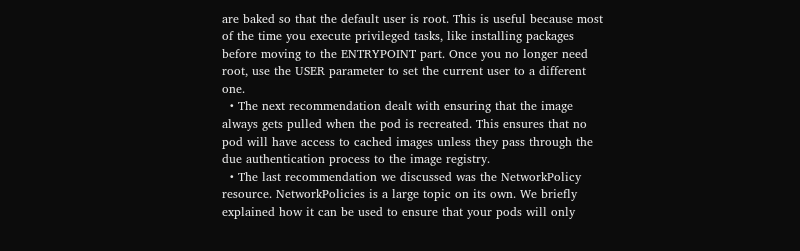are baked so that the default user is root. This is useful because most of the time you execute privileged tasks, like installing packages before moving to the ENTRYPOINT part. Once you no longer need root, use the USER parameter to set the current user to a different one.
  • The next recommendation dealt with ensuring that the image always gets pulled when the pod is recreated. This ensures that no pod will have access to cached images unless they pass through the due authentication process to the image registry.
  • The last recommendation we discussed was the NetworkPolicy resource. NetworkPolicies is a large topic on its own. We briefly explained how it can be used to ensure that your pods will only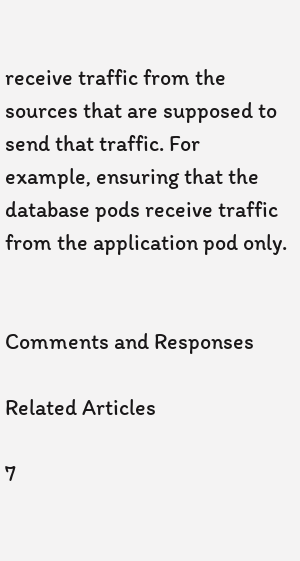receive traffic from the sources that are supposed to send that traffic. For example, ensuring that the database pods receive traffic from the application pod only.


Comments and Responses

Related Articles

7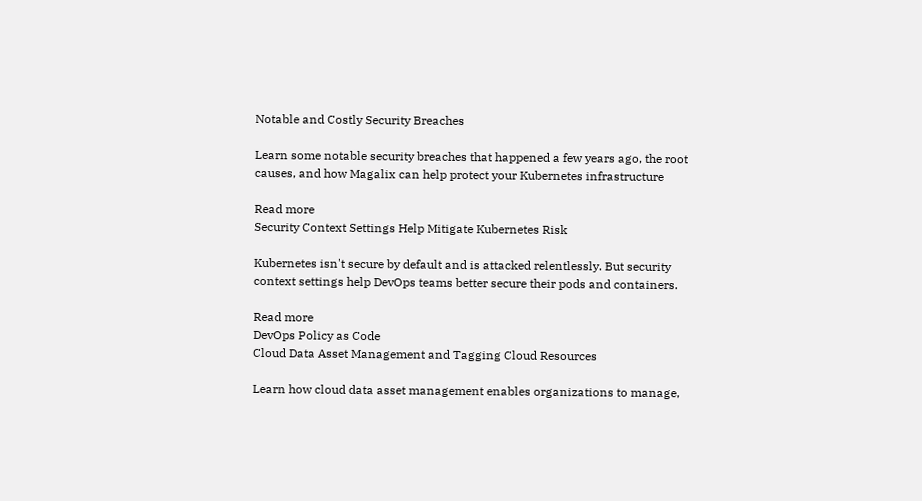Notable and Costly Security Breaches

Learn some notable security breaches that happened a few years ago, the root causes, and how Magalix can help protect your Kubernetes infrastructure

Read more
Security Context Settings Help Mitigate Kubernetes Risk

Kubernetes isn't secure by default and is attacked relentlessly. But security context settings help DevOps teams better secure their pods and containers.

Read more
DevOps Policy as Code
Cloud Data Asset Management and Tagging Cloud Resources

Learn how cloud data asset management enables organizations to manage,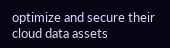optimize and secure their cloud data assets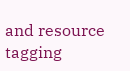and resource tagging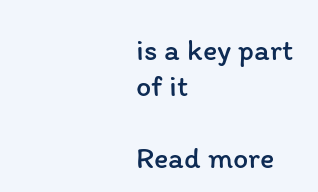is a key part of it

Read more